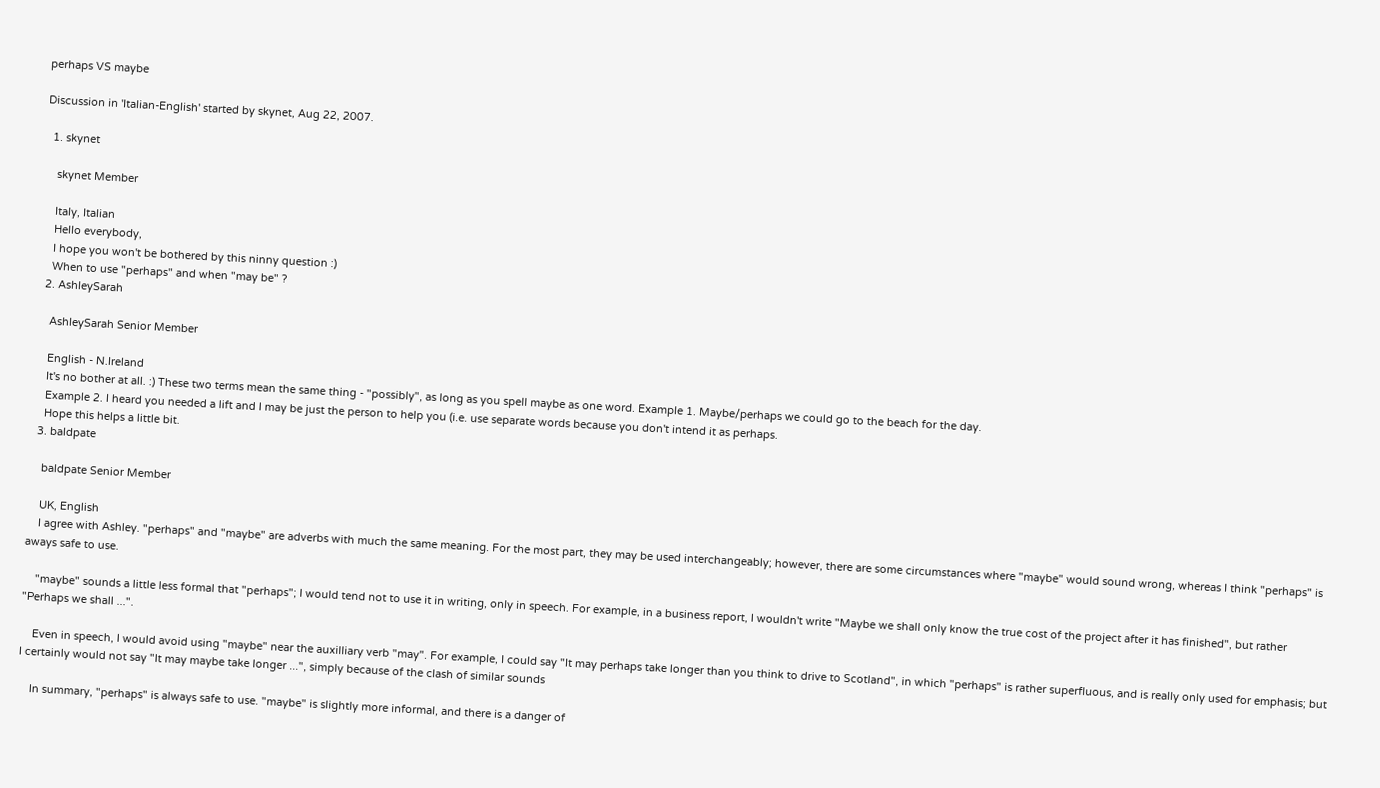perhaps VS maybe

Discussion in 'Italian-English' started by skynet, Aug 22, 2007.

  1. skynet

    skynet Member

    Italy, Italian
    Hello everybody,
    I hope you won't be bothered by this ninny question :)
    When to use "perhaps" and when "may be" ?
  2. AshleySarah

    AshleySarah Senior Member

    English - N.Ireland
    It's no bother at all. :) These two terms mean the same thing - "possibly", as long as you spell maybe as one word. Example 1. Maybe/perhaps we could go to the beach for the day.
    Example 2. I heard you needed a lift and I may be just the person to help you (i.e. use separate words because you don't intend it as perhaps.
    Hope this helps a little bit.
  3. baldpate

    baldpate Senior Member

    UK, English
    I agree with Ashley. "perhaps" and "maybe" are adverbs with much the same meaning. For the most part, they may be used interchangeably; however, there are some circumstances where "maybe" would sound wrong, whereas I think "perhaps" is aways safe to use.

    "maybe" sounds a little less formal that "perhaps"; I would tend not to use it in writing, only in speech. For example, in a business report, I wouldn't write "Maybe we shall only know the true cost of the project after it has finished", but rather "Perhaps we shall ...".

    Even in speech, I would avoid using "maybe" near the auxilliary verb "may". For example, I could say "It may perhaps take longer than you think to drive to Scotland", in which "perhaps" is rather superfluous, and is really only used for emphasis; but I certainly would not say "It may maybe take longer ...", simply because of the clash of similar sounds

    In summary, "perhaps" is always safe to use. "maybe" is slightly more informal, and there is a danger of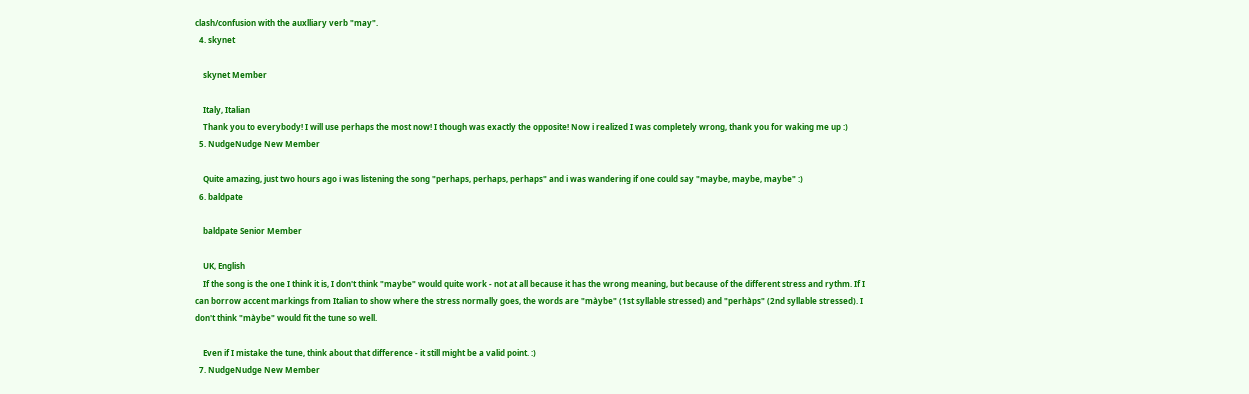clash/confusion with the auxlliary verb "may".
  4. skynet

    skynet Member

    Italy, Italian
    Thank you to everybody! I will use perhaps the most now! I though was exactly the opposite! Now i realized I was completely wrong, thank you for waking me up :)
  5. NudgeNudge New Member

    Quite amazing, just two hours ago i was listening the song "perhaps, perhaps, perhaps" and i was wandering if one could say "maybe, maybe, maybe" :)
  6. baldpate

    baldpate Senior Member

    UK, English
    If the song is the one I think it is, I don't think "maybe" would quite work - not at all because it has the wrong meaning, but because of the different stress and rythm. If I can borrow accent markings from Italian to show where the stress normally goes, the words are "màybe" (1st syllable stressed) and "perhàps" (2nd syllable stressed). I don't think "màybe" would fit the tune so well.

    Even if I mistake the tune, think about that difference - it still might be a valid point. :)
  7. NudgeNudge New Member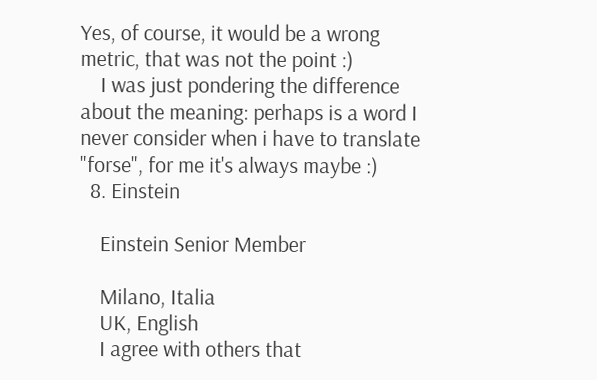Yes, of course, it would be a wrong metric, that was not the point :)
    I was just pondering the difference about the meaning: perhaps is a word I never consider when i have to translate "forse", for me it's always maybe :)
  8. Einstein

    Einstein Senior Member

    Milano, Italia
    UK, English
    I agree with others that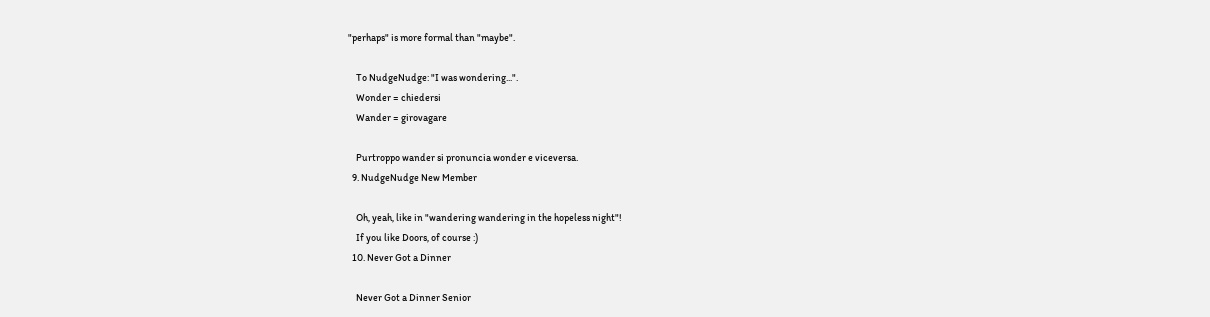"perhaps" is more formal than "maybe".

    To NudgeNudge: "I was wondering...".
    Wonder = chiedersi
    Wander = girovagare

    Purtroppo wander si pronuncia wonder e viceversa.
  9. NudgeNudge New Member

    Oh, yeah, like in "wandering wandering in the hopeless night"!
    If you like Doors, of course :)
  10. Never Got a Dinner

    Never Got a Dinner Senior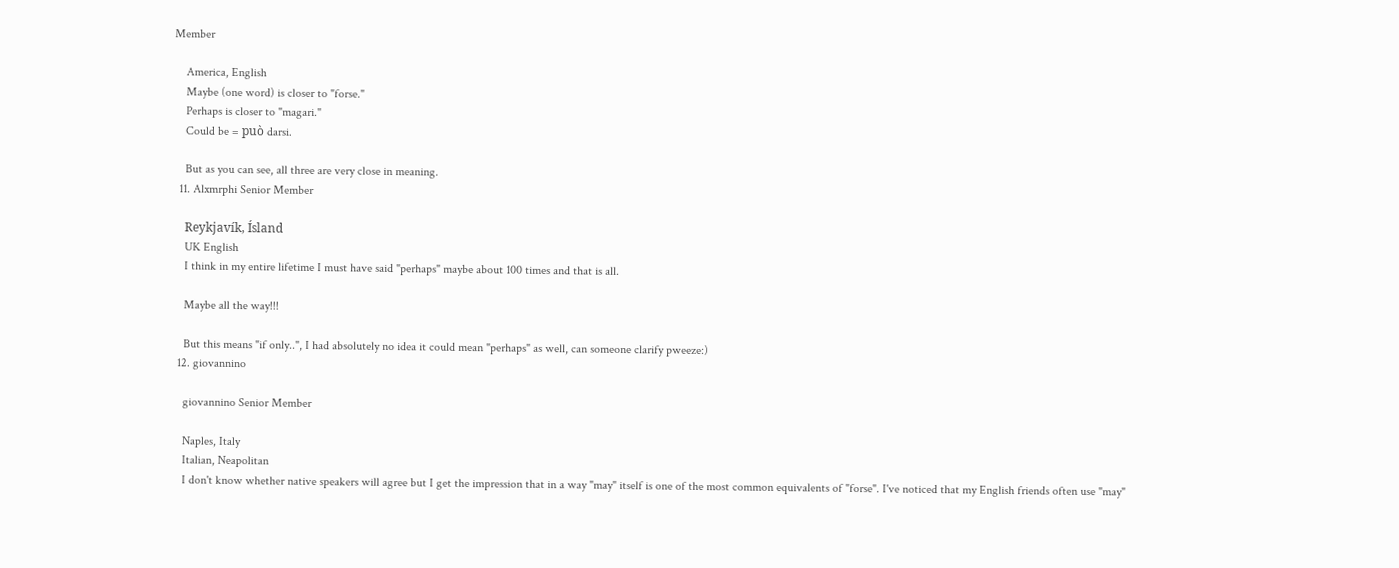Member

    America, English
    Maybe (one word) is closer to "forse."
    Perhaps is closer to "magari."
    Could be = può darsi.

    But as you can see, all three are very close in meaning.
  11. Alxmrphi Senior Member

    Reykjavík, Ísland
    UK English
    I think in my entire lifetime I must have said "perhaps" maybe about 100 times and that is all.

    Maybe all the way!!!

    But this means "if only..", I had absolutely no idea it could mean "perhaps" as well, can someone clarify pweeze:)
  12. giovannino

    giovannino Senior Member

    Naples, Italy
    Italian, Neapolitan
    I don't know whether native speakers will agree but I get the impression that in a way "may" itself is one of the most common equivalents of "forse". I've noticed that my English friends often use "may"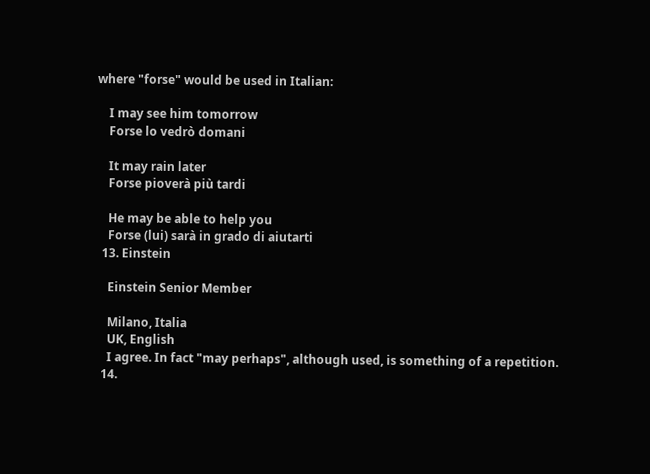where "forse" would be used in Italian:

    I may see him tomorrow
    Forse lo vedrò domani

    It may rain later
    Forse pioverà più tardi

    He may be able to help you
    Forse (lui) sarà in grado di aiutarti
  13. Einstein

    Einstein Senior Member

    Milano, Italia
    UK, English
    I agree. In fact "may perhaps", although used, is something of a repetition.
  14.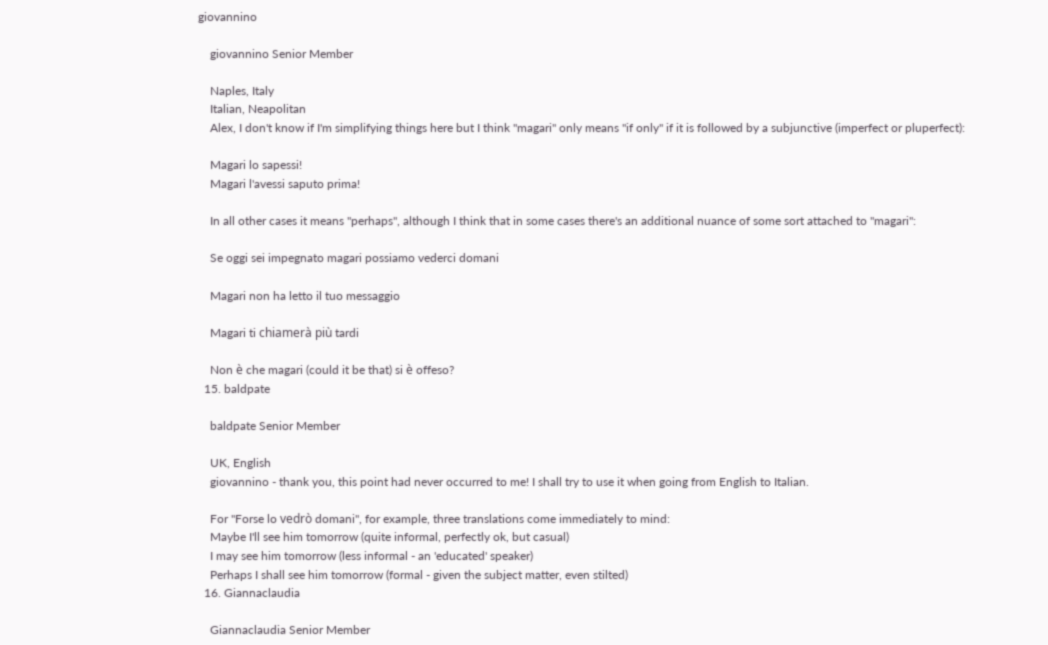giovannino

    giovannino Senior Member

    Naples, Italy
    Italian, Neapolitan
    Alex, I don't know if I'm simplifying things here but I think "magari" only means "if only" if it is followed by a subjunctive (imperfect or pluperfect):

    Magari lo sapessi!
    Magari l'avessi saputo prima!

    In all other cases it means "perhaps", although I think that in some cases there's an additional nuance of some sort attached to "magari":

    Se oggi sei impegnato magari possiamo vederci domani

    Magari non ha letto il tuo messaggio

    Magari ti chiamerà più tardi

    Non è che magari (could it be that) si è offeso?
  15. baldpate

    baldpate Senior Member

    UK, English
    giovannino - thank you, this point had never occurred to me! I shall try to use it when going from English to Italian.

    For "Forse lo vedrò domani", for example, three translations come immediately to mind:
    Maybe I'll see him tomorrow (quite informal, perfectly ok, but casual)
    I may see him tomorrow (less informal - an 'educated' speaker)
    Perhaps I shall see him tomorrow (formal - given the subject matter, even stilted)
  16. Giannaclaudia

    Giannaclaudia Senior Member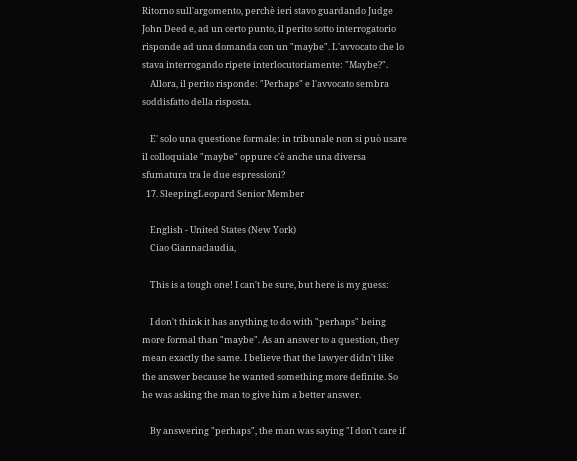Ritorno sull'argomento, perchè ieri stavo guardando Judge John Deed e, ad un certo punto, il perito sotto interrogatorio risponde ad una domanda con un "maybe". L'avvocato che lo stava interrogando ripete interlocutoriamente: "Maybe?".
    Allora, il perito risponde: "Perhaps" e l'avvocato sembra soddisfatto della risposta.

    E' solo una questione formale: in tribunale non si può usare il colloquiale "maybe" oppure c'è anche una diversa sfumatura tra le due espressioni?
  17. SleepingLeopard Senior Member

    English - United States (New York)
    Ciao Giannaclaudia,

    This is a tough one! I can't be sure, but here is my guess:

    I don't think it has anything to do with "perhaps" being more formal than "maybe". As an answer to a question, they mean exactly the same. I believe that the lawyer didn't like the answer because he wanted something more definite. So he was asking the man to give him a better answer.

    By answering "perhaps", the man was saying "I don't care if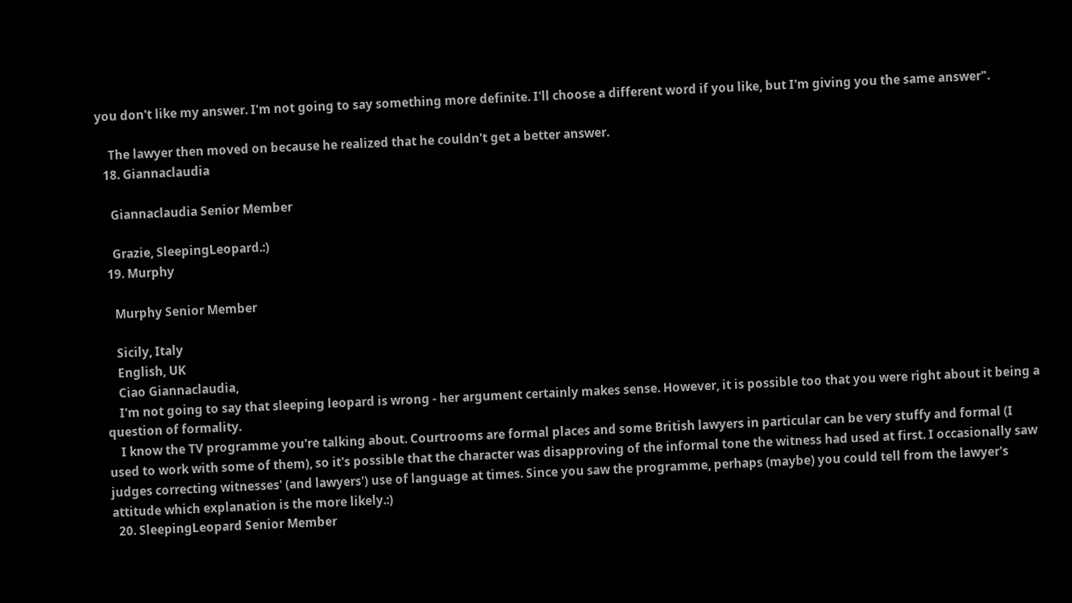you don't like my answer. I'm not going to say something more definite. I'll choose a different word if you like, but I'm giving you the same answer".

    The lawyer then moved on because he realized that he couldn't get a better answer.
  18. Giannaclaudia

    Giannaclaudia Senior Member

    Grazie, SleepingLeopard.:)
  19. Murphy

    Murphy Senior Member

    Sicily, Italy
    English, UK
    Ciao Giannaclaudia,
    I'm not going to say that sleeping leopard is wrong - her argument certainly makes sense. However, it is possible too that you were right about it being a question of formality.
    I know the TV programme you're talking about. Courtrooms are formal places and some British lawyers in particular can be very stuffy and formal (I used to work with some of them), so it's possible that the character was disapproving of the informal tone the witness had used at first. I occasionally saw judges correcting witnesses' (and lawyers') use of language at times. Since you saw the programme, perhaps (maybe) you could tell from the lawyer's attitude which explanation is the more likely.:)
  20. SleepingLeopard Senior Member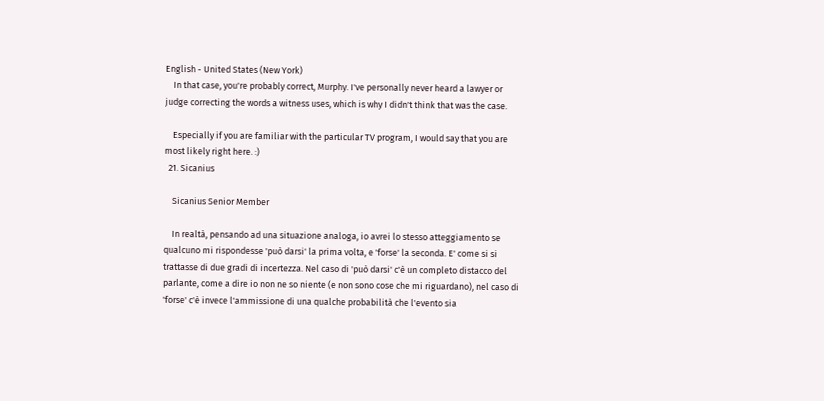English - United States (New York)
    In that case, you're probably correct, Murphy. I've personally never heard a lawyer or judge correcting the words a witness uses, which is why I didn't think that was the case.

    Especially if you are familiar with the particular TV program, I would say that you are most likely right here. :)
  21. Sicanius

    Sicanius Senior Member

    In realtà, pensando ad una situazione analoga, io avrei lo stesso atteggiamento se qualcuno mi rispondesse 'può darsi' la prima volta, e 'forse' la seconda. E' come si si trattasse di due gradi di incertezza. Nel caso di 'può darsi' c'è un completo distacco del parlante, come a dire io non ne so niente (e non sono cose che mi riguardano), nel caso di 'forse' c'è invece l'ammissione di una qualche probabilità che l'evento sia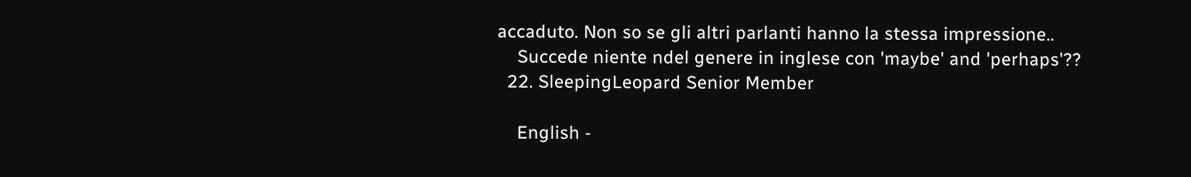accaduto. Non so se gli altri parlanti hanno la stessa impressione..
    Succede niente ndel genere in inglese con 'maybe' and 'perhaps'??
  22. SleepingLeopard Senior Member

    English -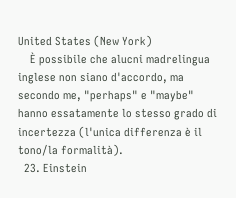United States (New York)
    È possibile che alucni madrelingua inglese non siano d'accordo, ma secondo me, "perhaps" e "maybe" hanno essatamente lo stesso grado di incertezza (l'unica differenza è il tono/la formalità).
  23. Einstein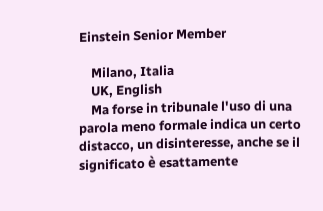Einstein Senior Member

    Milano, Italia
    UK, English
    Ma forse in tribunale l'uso di una parola meno formale indica un certo distacco, un disinteresse, anche se il significato è esattamente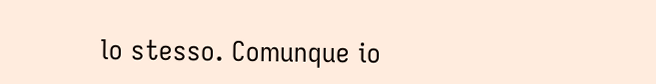lo stesso. Comunque io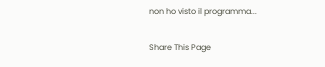non ho visto il programma...

Share This Page